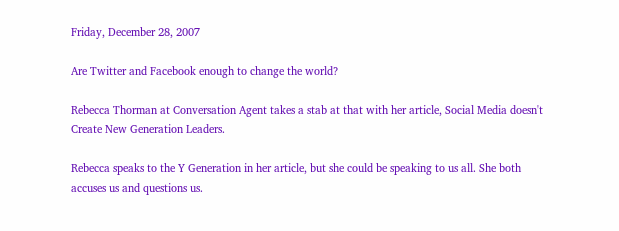Friday, December 28, 2007

Are Twitter and Facebook enough to change the world?

Rebecca Thorman at Conversation Agent takes a stab at that with her article, Social Media doesn't Create New Generation Leaders.

Rebecca speaks to the Y Generation in her article, but she could be speaking to us all. She both accuses us and questions us.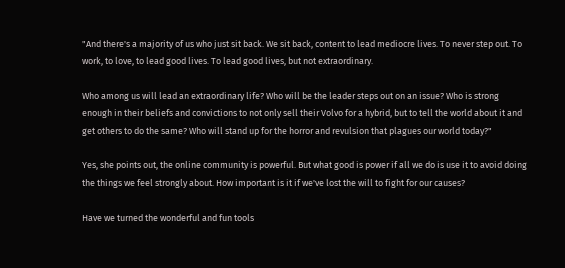"And there's a majority of us who just sit back. We sit back, content to lead mediocre lives. To never step out. To work, to love, to lead good lives. To lead good lives, but not extraordinary.

Who among us will lead an extraordinary life? Who will be the leader steps out on an issue? Who is strong enough in their beliefs and convictions to not only sell their Volvo for a hybrid, but to tell the world about it and get others to do the same? Who will stand up for the horror and revulsion that plagues our world today?"

Yes, she points out, the online community is powerful. But what good is power if all we do is use it to avoid doing the things we feel strongly about. How important is it if we've lost the will to fight for our causes?

Have we turned the wonderful and fun tools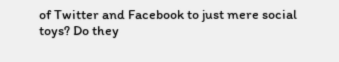of Twitter and Facebook to just mere social toys? Do they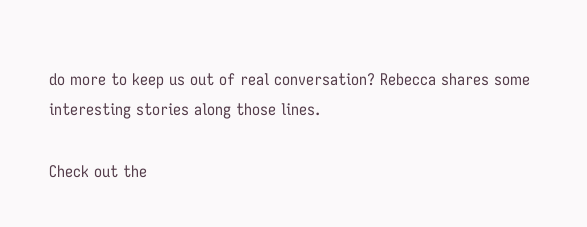do more to keep us out of real conversation? Rebecca shares some interesting stories along those lines.

Check out the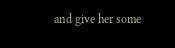and give her some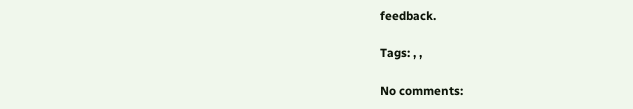feedback.

Tags: , ,

No comments: